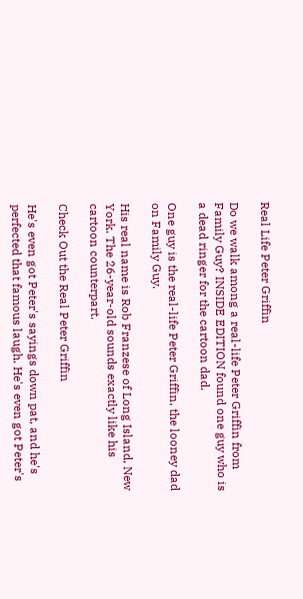Real Life Peter Griffin

Do we walk among a real-life Peter Griffin from Family Guy? INSIDE EDITION found one guy who is a dead ringer for the cartoon dad.

One guy is the real-life Peter Griffin, the looney dad on Family Guy.

His real name is Rob Franzese of Long Island, New York. The 26-year-old sounds exactly like his cartoon counterpart.

Check Out the Real Peter Griffin

He's even got Peter's sayings down pat, and he's perfected that famous laugh. He's even got Peter's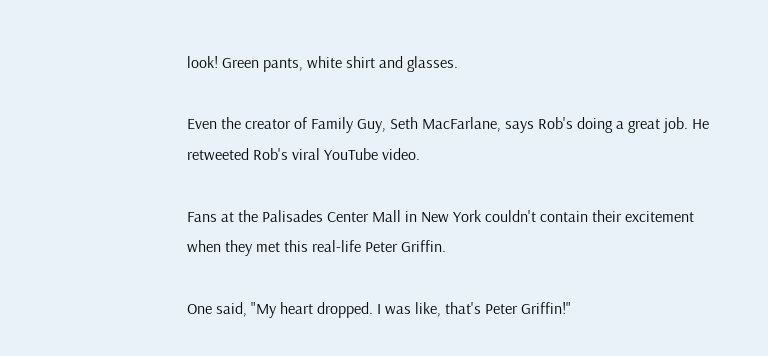look! Green pants, white shirt and glasses.

Even the creator of Family Guy, Seth MacFarlane, says Rob's doing a great job. He retweeted Rob's viral YouTube video.

Fans at the Palisades Center Mall in New York couldn't contain their excitement when they met this real-life Peter Griffin.

One said, "My heart dropped. I was like, that's Peter Griffin!"